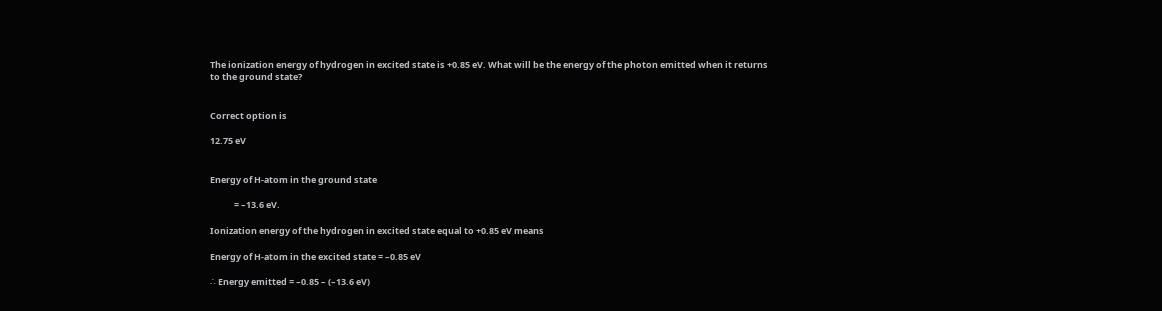The ionization energy of hydrogen in excited state is +0.85 eV. What will be the energy of the photon emitted when it returns to the ground state?


Correct option is

12.75 eV


Energy of H-atom in the ground state

            = –13.6 eV.

Ionization energy of the hydrogen in excited state equal to +0.85 eV means

Energy of H-atom in the excited state = –0.85 eV

∴ Energy emitted = –0.85 – (–13.6 eV)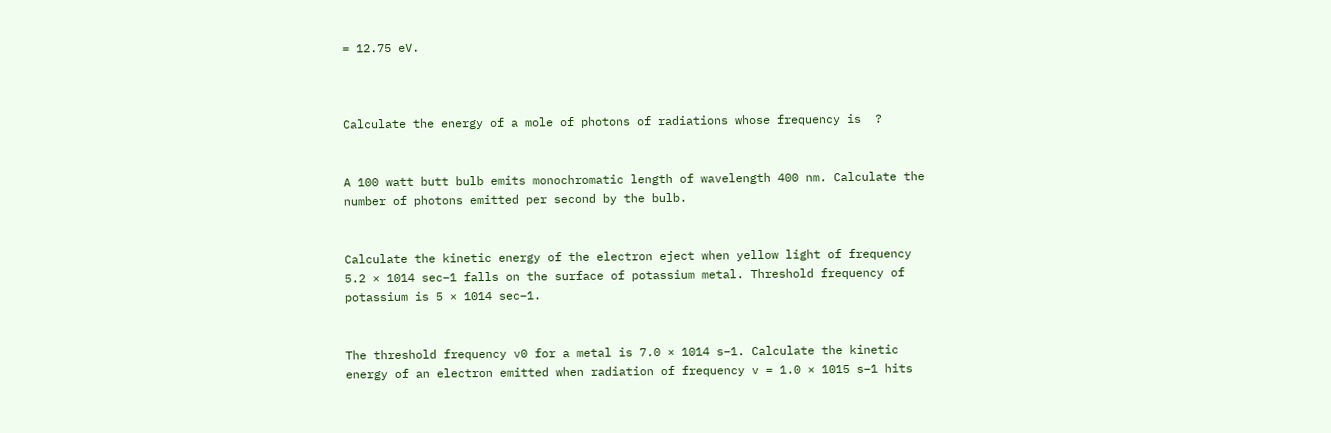= 12.75 eV.



Calculate the energy of a mole of photons of radiations whose frequency is  ?


A 100 watt butt bulb emits monochromatic length of wavelength 400 nm. Calculate the number of photons emitted per second by the bulb.


Calculate the kinetic energy of the electron eject when yellow light of frequency 5.2 × 1014 sec–1 falls on the surface of potassium metal. Threshold frequency of potassium is 5 × 1014 sec–1.


The threshold frequency v0 for a metal is 7.0 × 1014 s–1. Calculate the kinetic energy of an electron emitted when radiation of frequency v = 1.0 × 1015 s–1 hits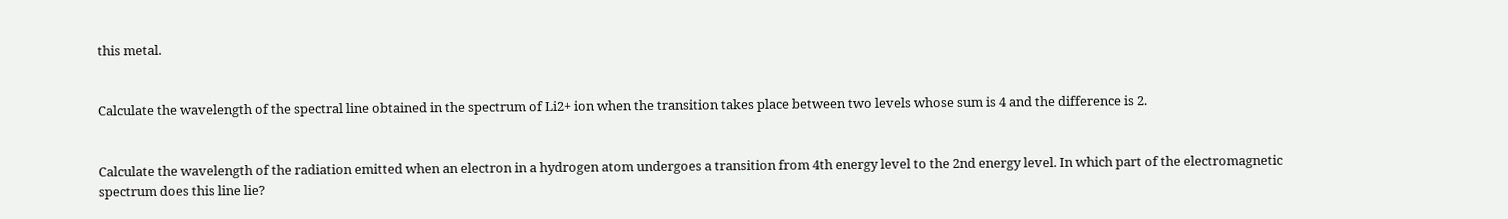this metal.


Calculate the wavelength of the spectral line obtained in the spectrum of Li2+ ion when the transition takes place between two levels whose sum is 4 and the difference is 2.


Calculate the wavelength of the radiation emitted when an electron in a hydrogen atom undergoes a transition from 4th energy level to the 2nd energy level. In which part of the electromagnetic spectrum does this line lie?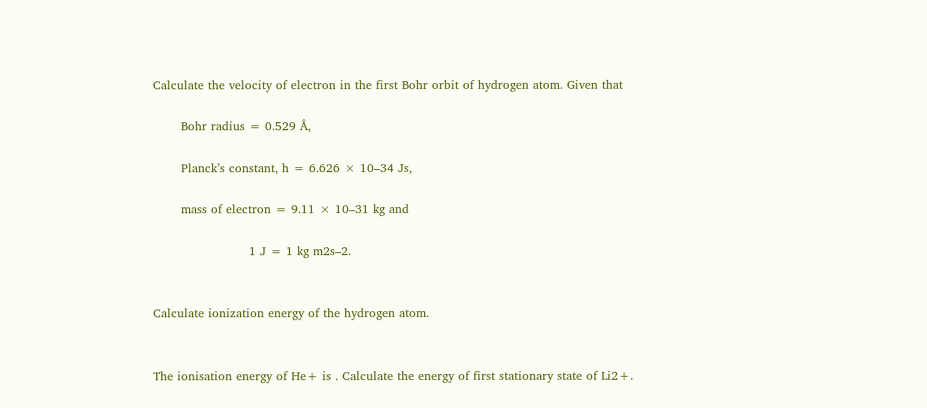Calculate the velocity of electron in the first Bohr orbit of hydrogen atom. Given that

       Bohr radius = 0.529 Å,

       Planck’s constant, h = 6.626 × 10–34 Js,

       mass of electron = 9.11 × 10–31 kg and

                        1 J = 1 kg m2s–2.


Calculate ionization energy of the hydrogen atom.


The ionisation energy of He+ is . Calculate the energy of first stationary state of Li2+.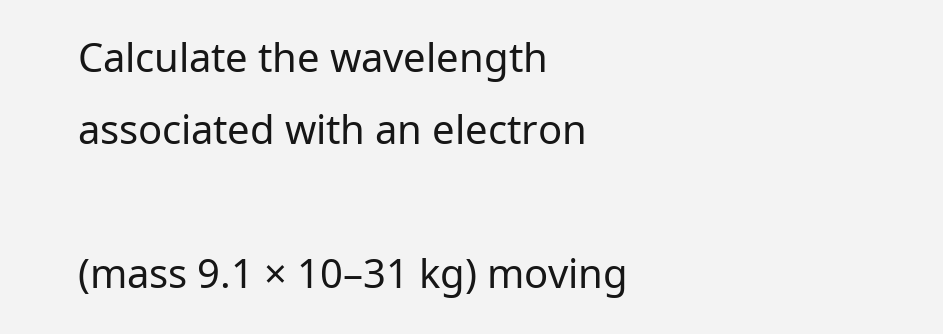Calculate the wavelength associated with an electron

(mass 9.1 × 10–31 kg) moving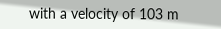with a velocity of 103 m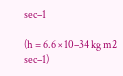sec–1

(h = 6.6 × 10–34 kg m2 sec–1)